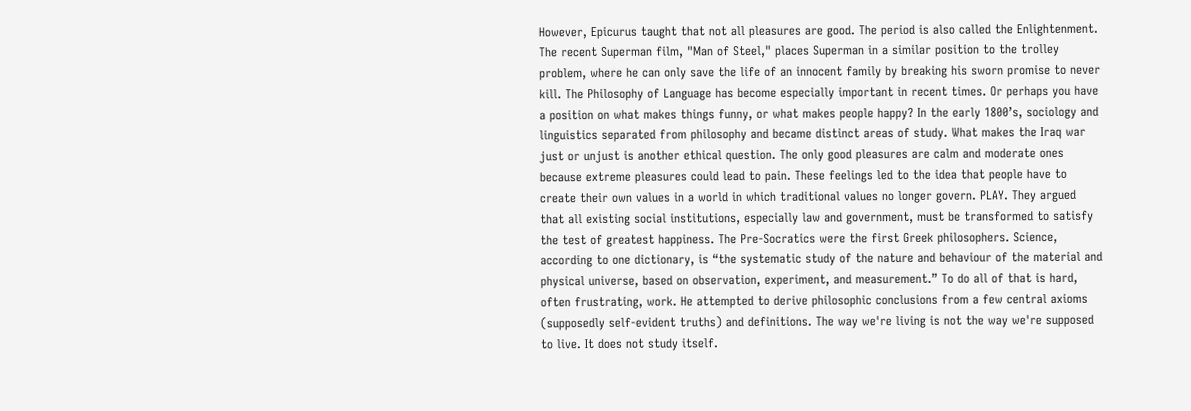However, Epicurus taught that not all pleasures are good. The period is also called the Enlightenment. The recent Superman film, "Man of Steel," places Superman in a similar position to the trolley problem, where he can only save the life of an innocent family by breaking his sworn promise to never kill. The Philosophy of Language has become especially important in recent times. Or perhaps you have a position on what makes things funny, or what makes people happy? In the early 1800’s, sociology and linguistics separated from philosophy and became distinct areas of study. What makes the Iraq war just or unjust is another ethical question. The only good pleasures are calm and moderate ones because extreme pleasures could lead to pain. These feelings led to the idea that people have to create their own values in a world in which traditional values no longer govern. PLAY. They argued that all existing social institutions, especially law and government, must be transformed to satisfy the test of greatest happiness. The Pre-Socratics were the first Greek philosophers. Science, according to one dictionary, is “the systematic study of the nature and behaviour of the material and physical universe, based on observation, experiment, and measurement.” To do all of that is hard, often frustrating, work. He attempted to derive philosophic conclusions from a few central axioms (supposedly self-evident truths) and definitions. The way we're living is not the way we're supposed to live. It does not study itself.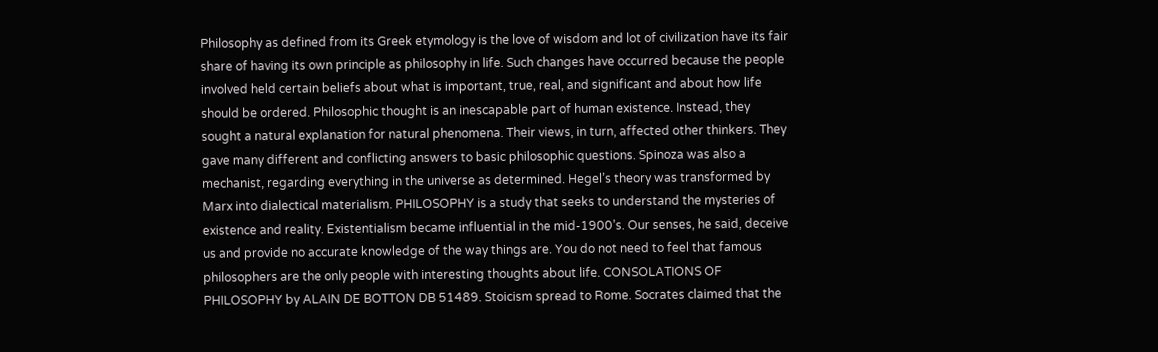Philosophy as defined from its Greek etymology is the love of wisdom and lot of civilization have its fair share of having its own principle as philosophy in life. Such changes have occurred because the people involved held certain beliefs about what is important, true, real, and significant and about how life should be ordered. Philosophic thought is an inescapable part of human existence. Instead, they sought a natural explanation for natural phenomena. Their views, in turn, affected other thinkers. They gave many different and conflicting answers to basic philosophic questions. Spinoza was also a mechanist, regarding everything in the universe as determined. Hegel’s theory was transformed by Marx into dialectical materialism. PHILOSOPHY is a study that seeks to understand the mysteries of existence and reality. Existentialism became influential in the mid-1900’s. Our senses, he said, deceive us and provide no accurate knowledge of the way things are. You do not need to feel that famous philosophers are the only people with interesting thoughts about life. CONSOLATIONS OF PHILOSOPHY by ALAIN DE BOTTON DB 51489. Stoicism spread to Rome. Socrates claimed that the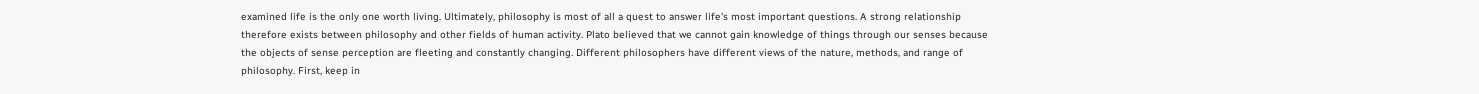examined life is the only one worth living. Ultimately, philosophy is most of all a quest to answer life's most important questions. A strong relationship therefore exists between philosophy and other fields of human activity. Plato believed that we cannot gain knowledge of things through our senses because the objects of sense perception are fleeting and constantly changing. Different philosophers have different views of the nature, methods, and range of philosophy. First, keep in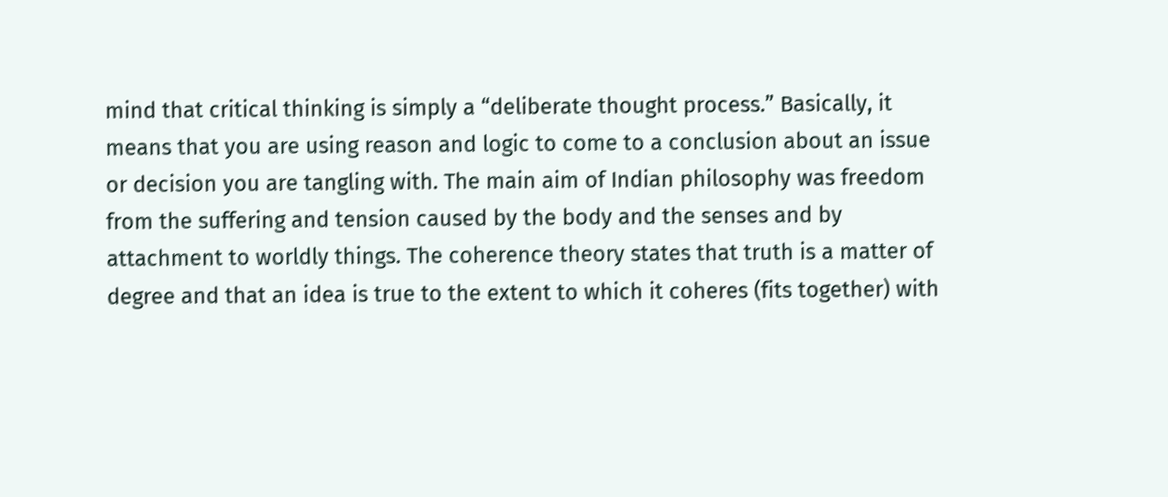mind that critical thinking is simply a “deliberate thought process.” Basically, it means that you are using reason and logic to come to a conclusion about an issue or decision you are tangling with. The main aim of Indian philosophy was freedom from the suffering and tension caused by the body and the senses and by attachment to worldly things. The coherence theory states that truth is a matter of degree and that an idea is true to the extent to which it coheres (fits together) with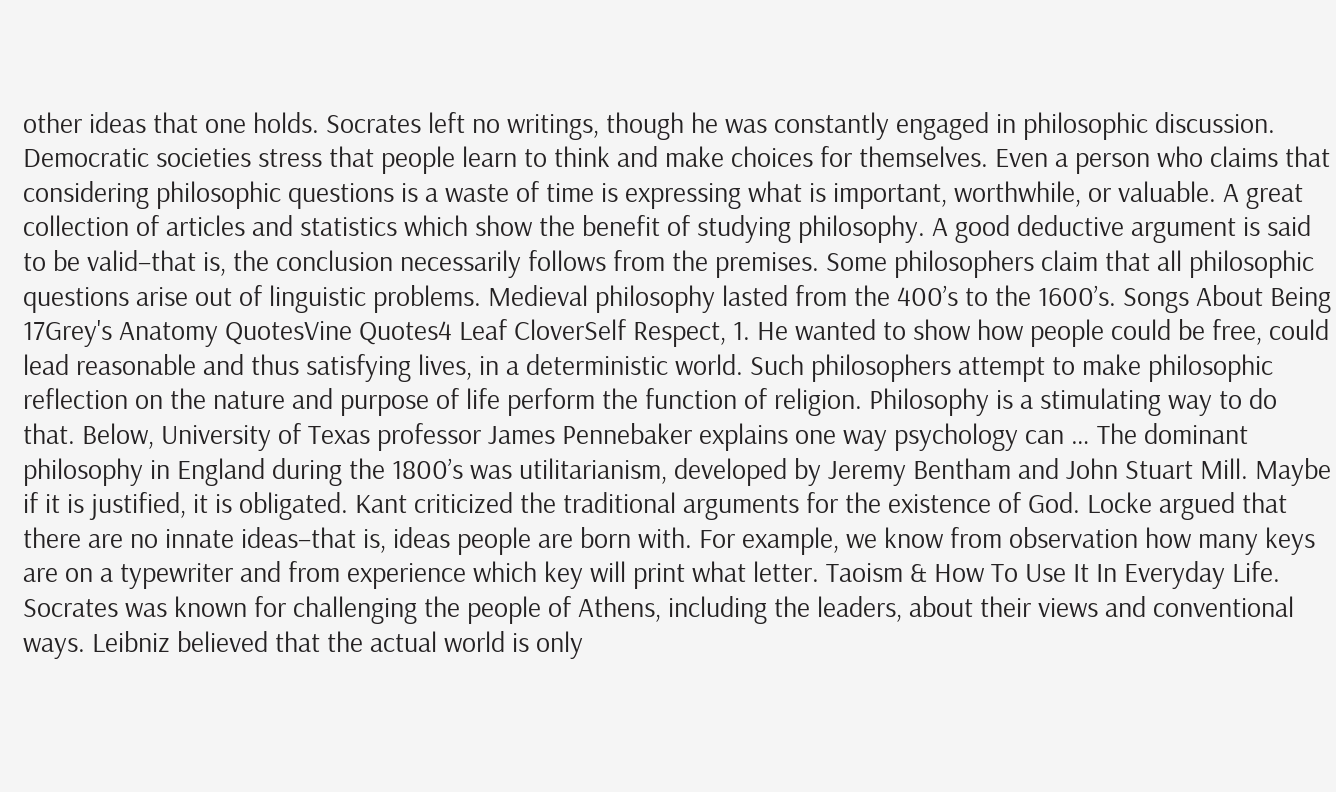other ideas that one holds. Socrates left no writings, though he was constantly engaged in philosophic discussion. Democratic societies stress that people learn to think and make choices for themselves. Even a person who claims that considering philosophic questions is a waste of time is expressing what is important, worthwhile, or valuable. A great collection of articles and statistics which show the benefit of studying philosophy. A good deductive argument is said to be valid–that is, the conclusion necessarily follows from the premises. Some philosophers claim that all philosophic questions arise out of linguistic problems. Medieval philosophy lasted from the 400’s to the 1600’s. Songs About Being 17Grey's Anatomy QuotesVine Quotes4 Leaf CloverSelf Respect, 1. He wanted to show how people could be free, could lead reasonable and thus satisfying lives, in a deterministic world. Such philosophers attempt to make philosophic reflection on the nature and purpose of life perform the function of religion. Philosophy is a stimulating way to do that. Below, University of Texas professor James Pennebaker explains one way psychology can … The dominant philosophy in England during the 1800’s was utilitarianism, developed by Jeremy Bentham and John Stuart Mill. Maybe if it is justified, it is obligated. Kant criticized the traditional arguments for the existence of God. Locke argued that there are no innate ideas–that is, ideas people are born with. For example, we know from observation how many keys are on a typewriter and from experience which key will print what letter. Taoism & How To Use It In Everyday Life. Socrates was known for challenging the people of Athens, including the leaders, about their views and conventional ways. Leibniz believed that the actual world is only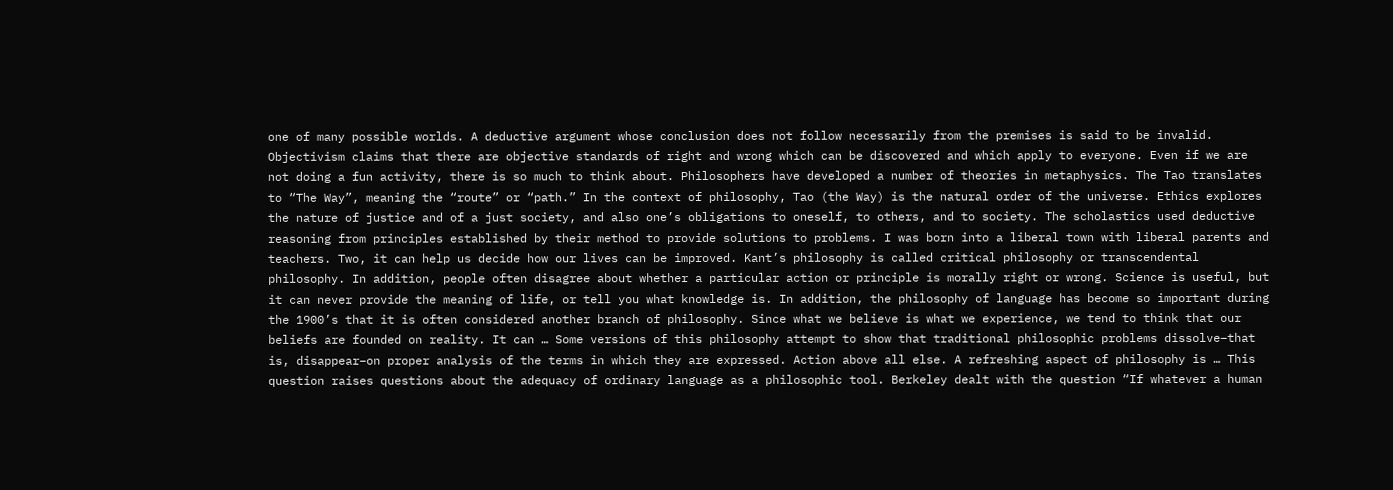one of many possible worlds. A deductive argument whose conclusion does not follow necessarily from the premises is said to be invalid. Objectivism claims that there are objective standards of right and wrong which can be discovered and which apply to everyone. Even if we are not doing a fun activity, there is so much to think about. Philosophers have developed a number of theories in metaphysics. The Tao translates to “The Way”, meaning the “route” or “path.” In the context of philosophy, Tao (the Way) is the natural order of the universe. Ethics explores the nature of justice and of a just society, and also one’s obligations to oneself, to others, and to society. The scholastics used deductive reasoning from principles established by their method to provide solutions to problems. I was born into a liberal town with liberal parents and teachers. Two, it can help us decide how our lives can be improved. Kant’s philosophy is called critical philosophy or transcendental philosophy. In addition, people often disagree about whether a particular action or principle is morally right or wrong. Science is useful, but it can never provide the meaning of life, or tell you what knowledge is. In addition, the philosophy of language has become so important during the 1900’s that it is often considered another branch of philosophy. Since what we believe is what we experience, we tend to think that our beliefs are founded on reality. It can … Some versions of this philosophy attempt to show that traditional philosophic problems dissolve–that is, disappear–on proper analysis of the terms in which they are expressed. Action above all else. A refreshing aspect of philosophy is … This question raises questions about the adequacy of ordinary language as a philosophic tool. Berkeley dealt with the question “If whatever a human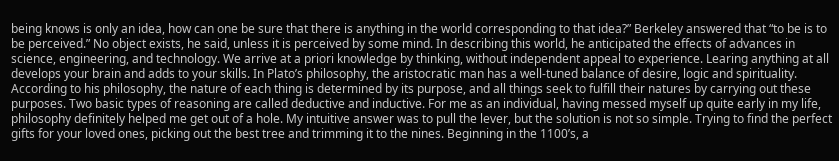being knows is only an idea, how can one be sure that there is anything in the world corresponding to that idea?” Berkeley answered that “to be is to be perceived.” No object exists, he said, unless it is perceived by some mind. In describing this world, he anticipated the effects of advances in science, engineering, and technology. We arrive at a priori knowledge by thinking, without independent appeal to experience. Learing anything at all develops your brain and adds to your skills. In Plato’s philosophy, the aristocratic man has a well-tuned balance of desire, logic and spirituality. According to his philosophy, the nature of each thing is determined by its purpose, and all things seek to fulfill their natures by carrying out these purposes. Two basic types of reasoning are called deductive and inductive. For me as an individual, having messed myself up quite early in my life, philosophy definitely helped me get out of a hole. My intuitive answer was to pull the lever, but the solution is not so simple. Trying to find the perfect gifts for your loved ones, picking out the best tree and trimming it to the nines. Beginning in the 1100’s, a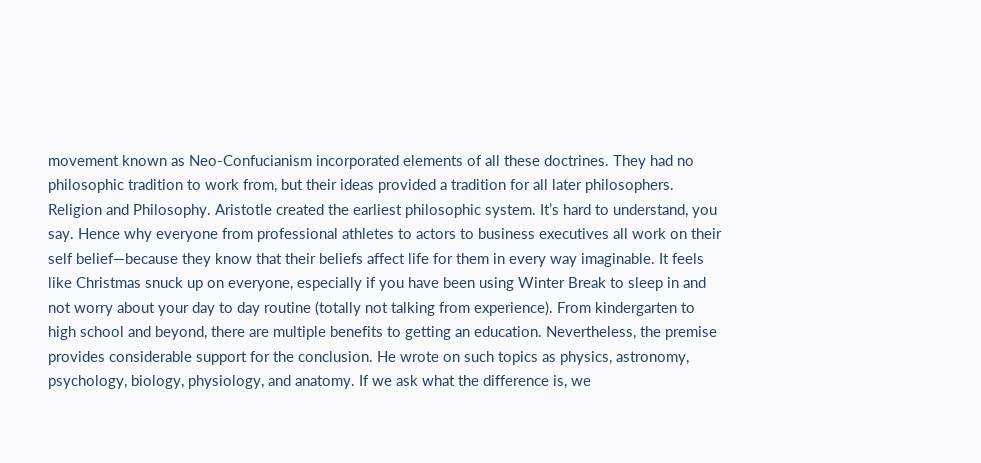movement known as Neo-Confucianism incorporated elements of all these doctrines. They had no philosophic tradition to work from, but their ideas provided a tradition for all later philosophers. Religion and Philosophy. Aristotle created the earliest philosophic system. It’s hard to understand, you say. Hence why everyone from professional athletes to actors to business executives all work on their self belief—because they know that their beliefs affect life for them in every way imaginable. It feels like Christmas snuck up on everyone, especially if you have been using Winter Break to sleep in and not worry about your day to day routine (totally not talking from experience). From kindergarten to high school and beyond, there are multiple benefits to getting an education. Nevertheless, the premise provides considerable support for the conclusion. He wrote on such topics as physics, astronomy, psychology, biology, physiology, and anatomy. If we ask what the difference is, we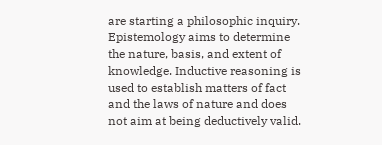are starting a philosophic inquiry. Epistemology aims to determine the nature, basis, and extent of knowledge. Inductive reasoning is used to establish matters of fact and the laws of nature and does not aim at being deductively valid.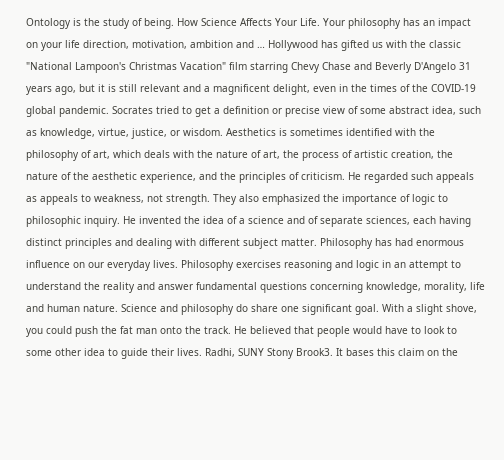Ontology is the study of being. How Science Affects Your Life. Your philosophy has an impact on your life direction, motivation, ambition and … Hollywood has gifted us with the classic "National Lampoon's Christmas Vacation" film starring Chevy Chase and Beverly D'Angelo 31 years ago, but it is still relevant and a magnificent delight, even in the times of the COVID-19 global pandemic. Socrates tried to get a definition or precise view of some abstract idea, such as knowledge, virtue, justice, or wisdom. Aesthetics is sometimes identified with the philosophy of art, which deals with the nature of art, the process of artistic creation, the nature of the aesthetic experience, and the principles of criticism. He regarded such appeals as appeals to weakness, not strength. They also emphasized the importance of logic to philosophic inquiry. He invented the idea of a science and of separate sciences, each having distinct principles and dealing with different subject matter. Philosophy has had enormous influence on our everyday lives. Philosophy exercises reasoning and logic in an attempt to understand the reality and answer fundamental questions concerning knowledge, morality, life and human nature. Science and philosophy do share one significant goal. With a slight shove, you could push the fat man onto the track. He believed that people would have to look to some other idea to guide their lives. Radhi, SUNY Stony Brook3. It bases this claim on the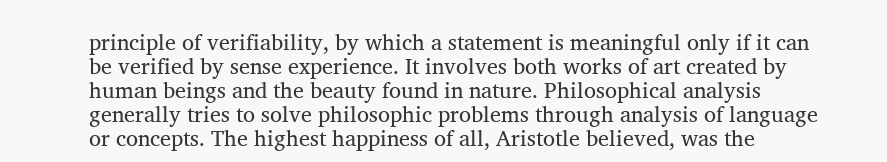principle of verifiability, by which a statement is meaningful only if it can be verified by sense experience. It involves both works of art created by human beings and the beauty found in nature. Philosophical analysis generally tries to solve philosophic problems through analysis of language or concepts. The highest happiness of all, Aristotle believed, was the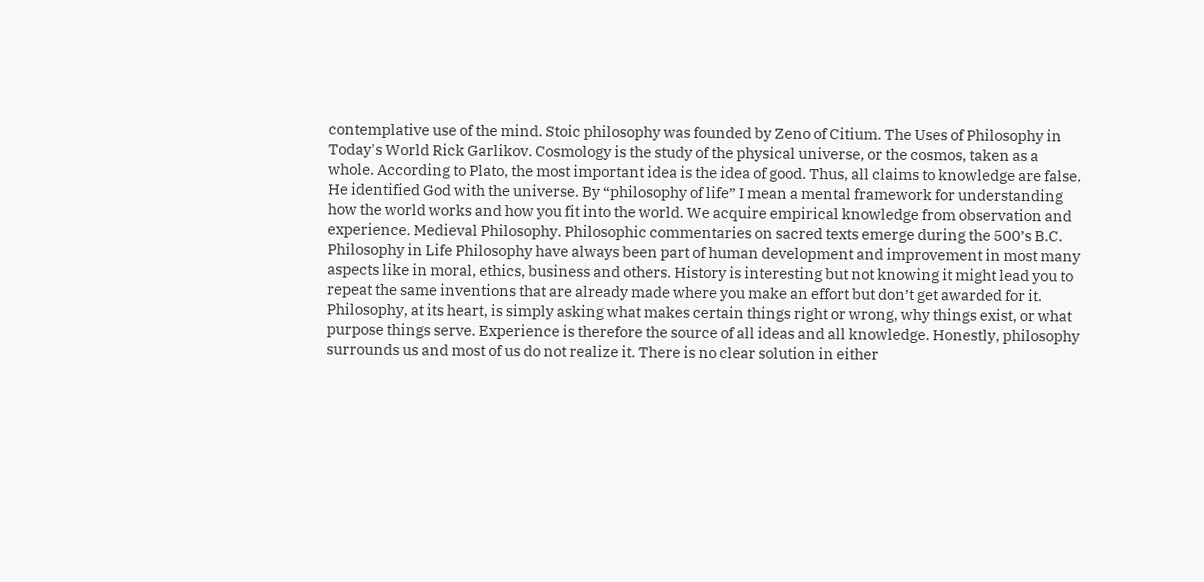contemplative use of the mind. Stoic philosophy was founded by Zeno of Citium. The Uses of Philosophy in Today's World Rick Garlikov. Cosmology is the study of the physical universe, or the cosmos, taken as a whole. According to Plato, the most important idea is the idea of good. Thus, all claims to knowledge are false. He identified God with the universe. By “philosophy of life” I mean a mental framework for understanding how the world works and how you fit into the world. We acquire empirical knowledge from observation and experience. Medieval Philosophy. Philosophic commentaries on sacred texts emerge during the 500’s B.C. Philosophy in Life Philosophy have always been part of human development and improvement in most many aspects like in moral, ethics, business and others. History is interesting but not knowing it might lead you to repeat the same inventions that are already made where you make an effort but don’t get awarded for it. Philosophy, at its heart, is simply asking what makes certain things right or wrong, why things exist, or what purpose things serve. Experience is therefore the source of all ideas and all knowledge. Honestly, philosophy surrounds us and most of us do not realize it. There is no clear solution in either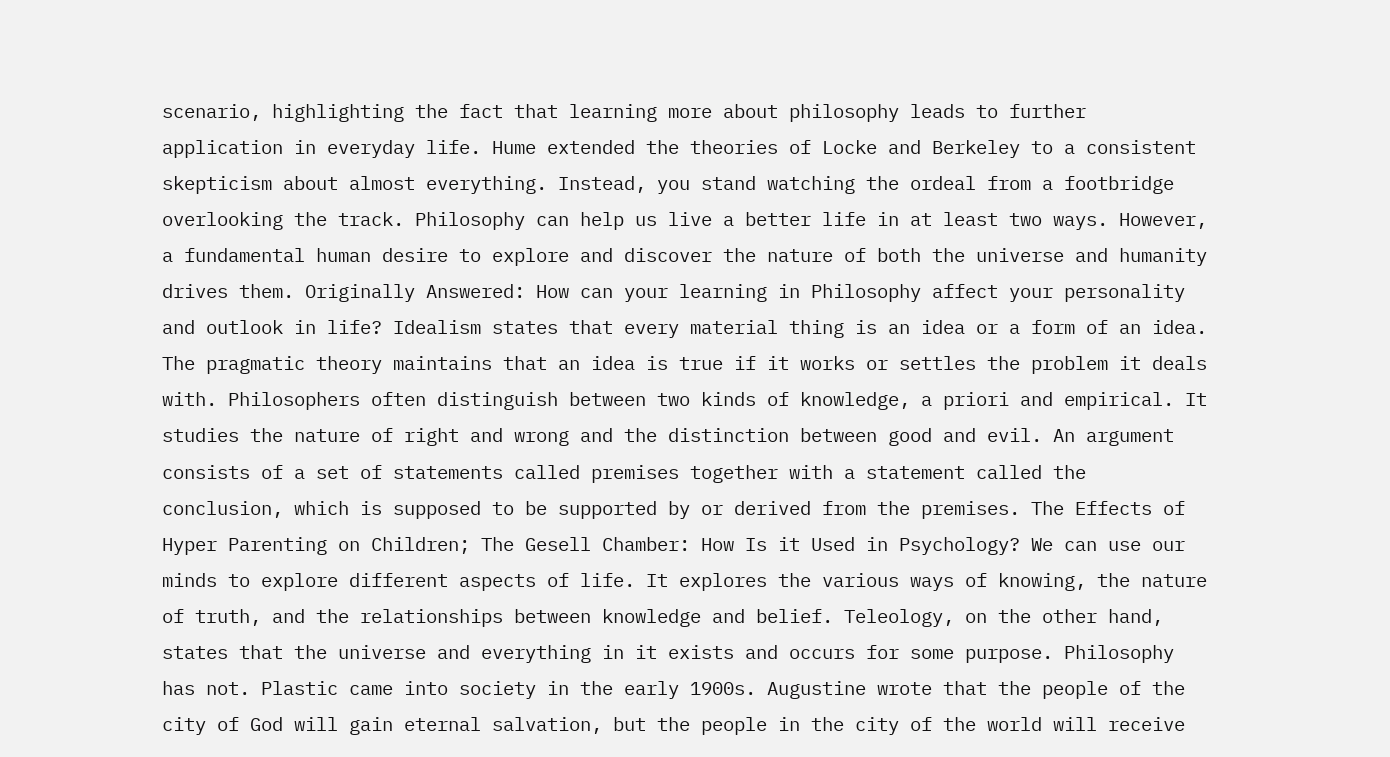scenario, highlighting the fact that learning more about philosophy leads to further application in everyday life. Hume extended the theories of Locke and Berkeley to a consistent skepticism about almost everything. Instead, you stand watching the ordeal from a footbridge overlooking the track. Philosophy can help us live a better life in at least two ways. However, a fundamental human desire to explore and discover the nature of both the universe and humanity drives them. Originally Answered: How can your learning in Philosophy affect your personality and outlook in life? Idealism states that every material thing is an idea or a form of an idea. The pragmatic theory maintains that an idea is true if it works or settles the problem it deals with. Philosophers often distinguish between two kinds of knowledge, a priori and empirical. It studies the nature of right and wrong and the distinction between good and evil. An argument consists of a set of statements called premises together with a statement called the conclusion, which is supposed to be supported by or derived from the premises. The Effects of Hyper Parenting on Children; The Gesell Chamber: How Is it Used in Psychology? We can use our minds to explore different aspects of life. It explores the various ways of knowing, the nature of truth, and the relationships between knowledge and belief. Teleology, on the other hand, states that the universe and everything in it exists and occurs for some purpose. Philosophy has not. Plastic came into society in the early 1900s. Augustine wrote that the people of the city of God will gain eternal salvation, but the people in the city of the world will receive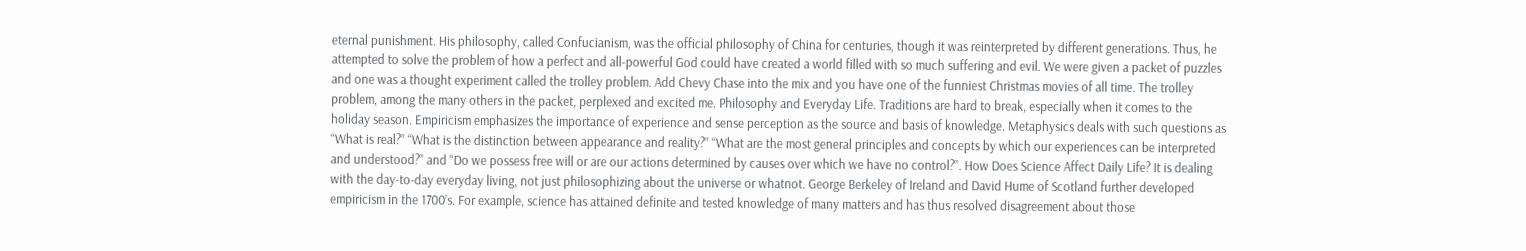eternal punishment. His philosophy, called Confucianism, was the official philosophy of China for centuries, though it was reinterpreted by different generations. Thus, he attempted to solve the problem of how a perfect and all-powerful God could have created a world filled with so much suffering and evil. We were given a packet of puzzles and one was a thought experiment called the trolley problem. Add Chevy Chase into the mix and you have one of the funniest Christmas movies of all time. The trolley problem, among the many others in the packet, perplexed and excited me. Philosophy and Everyday Life. Traditions are hard to break, especially when it comes to the holiday season. Empiricism emphasizes the importance of experience and sense perception as the source and basis of knowledge. Metaphysics deals with such questions as “What is real?” “What is the distinction between appearance and reality?” “What are the most general principles and concepts by which our experiences can be interpreted and understood?” and “Do we possess free will or are our actions determined by causes over which we have no control?”. How Does Science Affect Daily Life? It is dealing with the day-to-day everyday living, not just philosophizing about the universe or whatnot. George Berkeley of Ireland and David Hume of Scotland further developed empiricism in the 1700’s. For example, science has attained definite and tested knowledge of many matters and has thus resolved disagreement about those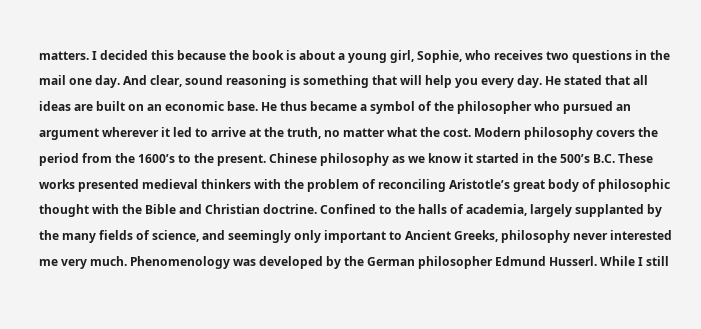matters. I decided this because the book is about a young girl, Sophie, who receives two questions in the mail one day. And clear, sound reasoning is something that will help you every day. He stated that all ideas are built on an economic base. He thus became a symbol of the philosopher who pursued an argument wherever it led to arrive at the truth, no matter what the cost. Modern philosophy covers the period from the 1600’s to the present. Chinese philosophy as we know it started in the 500’s B.C. These works presented medieval thinkers with the problem of reconciling Aristotle’s great body of philosophic thought with the Bible and Christian doctrine. Confined to the halls of academia, largely supplanted by the many fields of science, and seemingly only important to Ancient Greeks, philosophy never interested me very much. Phenomenology was developed by the German philosopher Edmund Husserl. While I still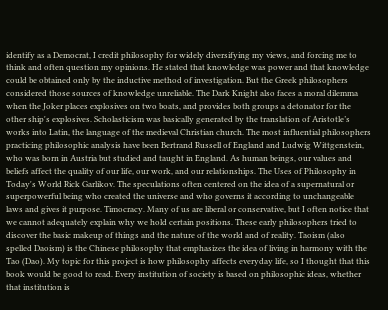identify as a Democrat, I credit philosophy for widely diversifying my views, and forcing me to think and often question my opinions. He stated that knowledge was power and that knowledge could be obtained only by the inductive method of investigation. But the Greek philosophers considered those sources of knowledge unreliable. The Dark Knight also faces a moral dilemma when the Joker places explosives on two boats, and provides both groups a detonator for the other ship's explosives. Scholasticism was basically generated by the translation of Aristotle’s works into Latin, the language of the medieval Christian church. The most influential philosophers practicing philosophic analysis have been Bertrand Russell of England and Ludwig Wittgenstein, who was born in Austria but studied and taught in England. As human beings, our values and beliefs affect the quality of our life, our work, and our relationships. The Uses of Philosophy in Today's World Rick Garlikov. The speculations often centered on the idea of a supernatural or superpowerful being who created the universe and who governs it according to unchangeable laws and gives it purpose. Timocracy. Many of us are liberal or conservative, but I often notice that we cannot adequately explain why we hold certain positions. These early philosophers tried to discover the basic makeup of things and the nature of the world and of reality. Taoism (also spelled Daoism) is the Chinese philosophy that emphasizes the idea of living in harmony with the Tao (Dao). My topic for this project is how philosophy affects everyday life, so I thought that this book would be good to read. Every institution of society is based on philosophic ideas, whether that institution is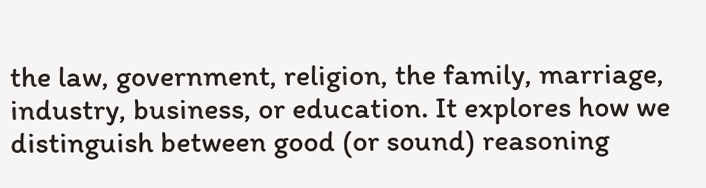the law, government, religion, the family, marriage, industry, business, or education. It explores how we distinguish between good (or sound) reasoning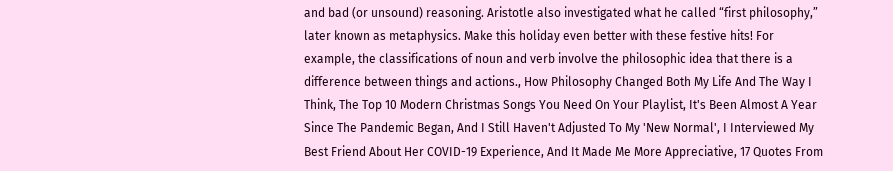and bad (or unsound) reasoning. Aristotle also investigated what he called “first philosophy,” later known as metaphysics. Make this holiday even better with these festive hits! For example, the classifications of noun and verb involve the philosophic idea that there is a difference between things and actions., How Philosophy Changed Both My Life And The Way I Think, The Top 10 Modern Christmas Songs You Need On Your Playlist, It's Been Almost A Year Since The Pandemic Began, And I Still Haven't Adjusted To My 'New Normal', I Interviewed My Best Friend About Her COVID-19 Experience, And It Made Me More Appreciative, 17 Quotes From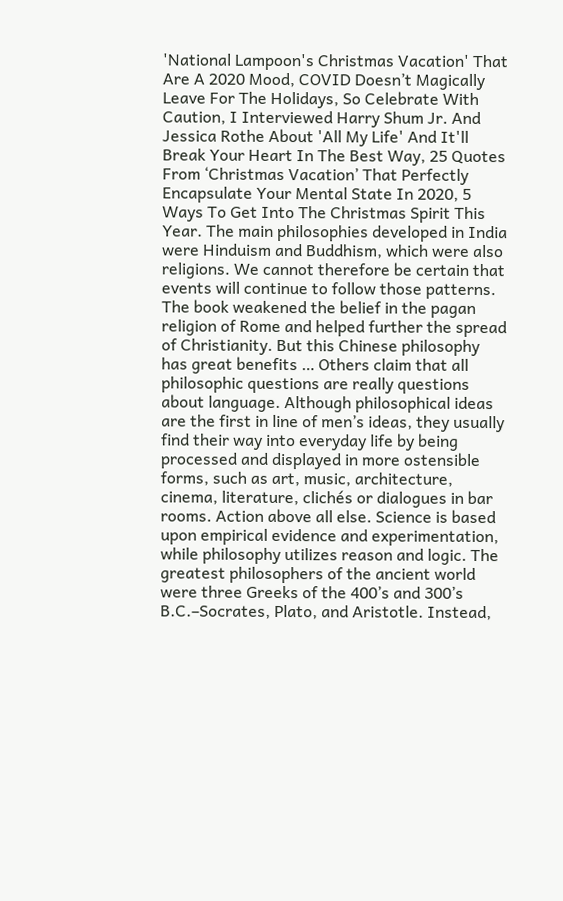'National Lampoon's Christmas Vacation' That Are A 2020 Mood, COVID Doesn’t Magically Leave For The Holidays, So Celebrate With Caution, I Interviewed Harry Shum Jr. And Jessica Rothe About 'All My Life' And It'll Break Your Heart In The Best Way, 25 Quotes From ‘Christmas Vacation’ That Perfectly Encapsulate Your Mental State In 2020, 5 Ways To Get Into The Christmas Spirit This Year. The main philosophies developed in India were Hinduism and Buddhism, which were also religions. We cannot therefore be certain that events will continue to follow those patterns. The book weakened the belief in the pagan religion of Rome and helped further the spread of Christianity. But this Chinese philosophy has great benefits … Others claim that all philosophic questions are really questions about language. Although philosophical ideas are the first in line of men’s ideas, they usually find their way into everyday life by being processed and displayed in more ostensible forms, such as art, music, architecture, cinema, literature, clichés or dialogues in bar rooms. Action above all else. Science is based upon empirical evidence and experimentation, while philosophy utilizes reason and logic. The greatest philosophers of the ancient world were three Greeks of the 400’s and 300’s B.C.–Socrates, Plato, and Aristotle. Instead,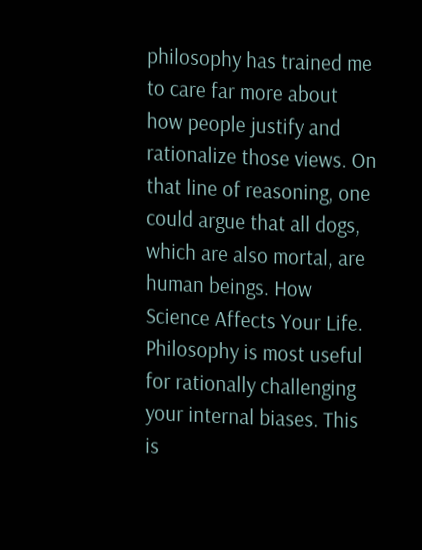philosophy has trained me to care far more about how people justify and rationalize those views. On that line of reasoning, one could argue that all dogs, which are also mortal, are human beings. How Science Affects Your Life. Philosophy is most useful for rationally challenging your internal biases. This is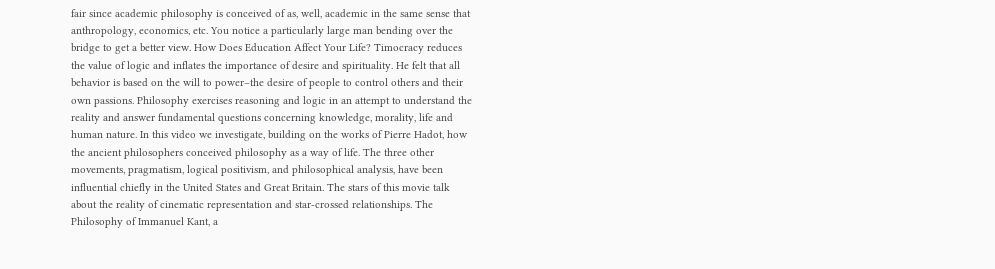fair since academic philosophy is conceived of as, well, academic in the same sense that anthropology, economics, etc. You notice a particularly large man bending over the bridge to get a better view. How Does Education Affect Your Life? Timocracy reduces the value of logic and inflates the importance of desire and spirituality. He felt that all behavior is based on the will to power–the desire of people to control others and their own passions. Philosophy exercises reasoning and logic in an attempt to understand the reality and answer fundamental questions concerning knowledge, morality, life and human nature. In this video we investigate, building on the works of Pierre Hadot, how the ancient philosophers conceived philosophy as a way of life. The three other movements, pragmatism, logical positivism, and philosophical analysis, have been influential chiefly in the United States and Great Britain. The stars of this movie talk about the reality of cinematic representation and star-crossed relationships. The Philosophy of Immanuel Kant, a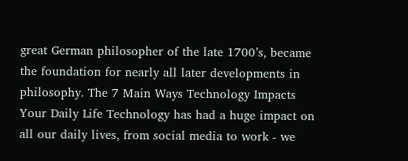great German philosopher of the late 1700’s, became the foundation for nearly all later developments in philosophy. The 7 Main Ways Technology Impacts Your Daily Life Technology has had a huge impact on all our daily lives, from social media to work - we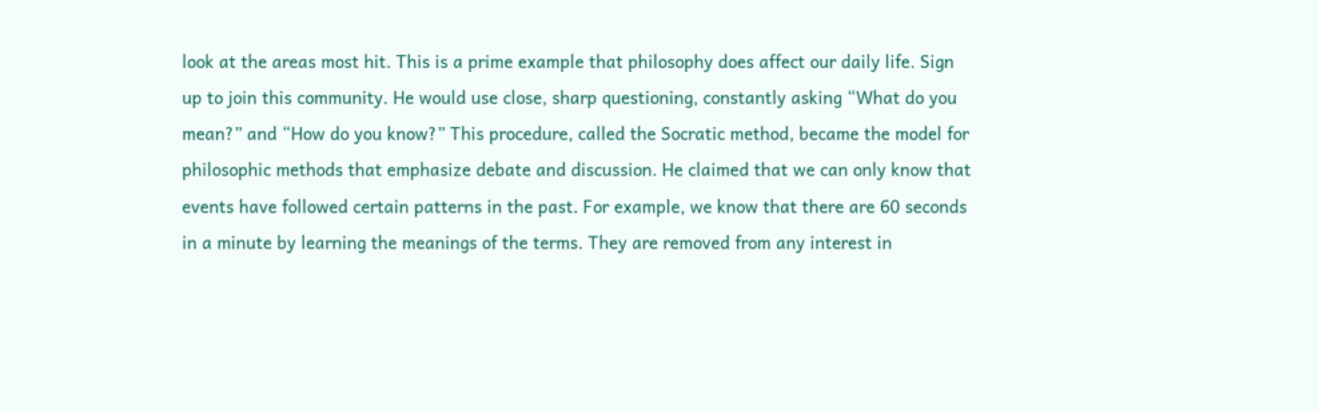look at the areas most hit. This is a prime example that philosophy does affect our daily life. Sign up to join this community. He would use close, sharp questioning, constantly asking “What do you mean?” and “How do you know?” This procedure, called the Socratic method, became the model for philosophic methods that emphasize debate and discussion. He claimed that we can only know that events have followed certain patterns in the past. For example, we know that there are 60 seconds in a minute by learning the meanings of the terms. They are removed from any interest in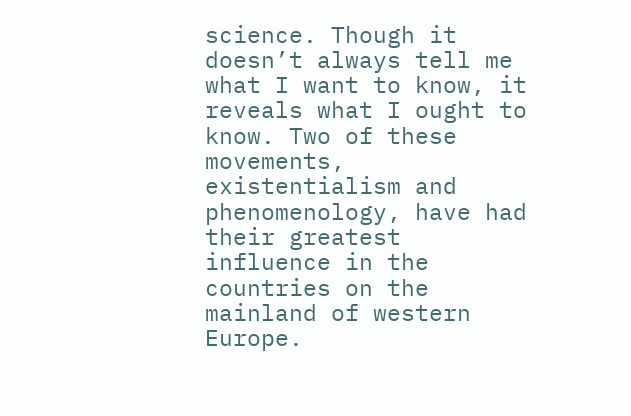science. Though it doesn’t always tell me what I want to know, it reveals what I ought to know. Two of these movements, existentialism and phenomenology, have had their greatest influence in the countries on the mainland of western Europe.